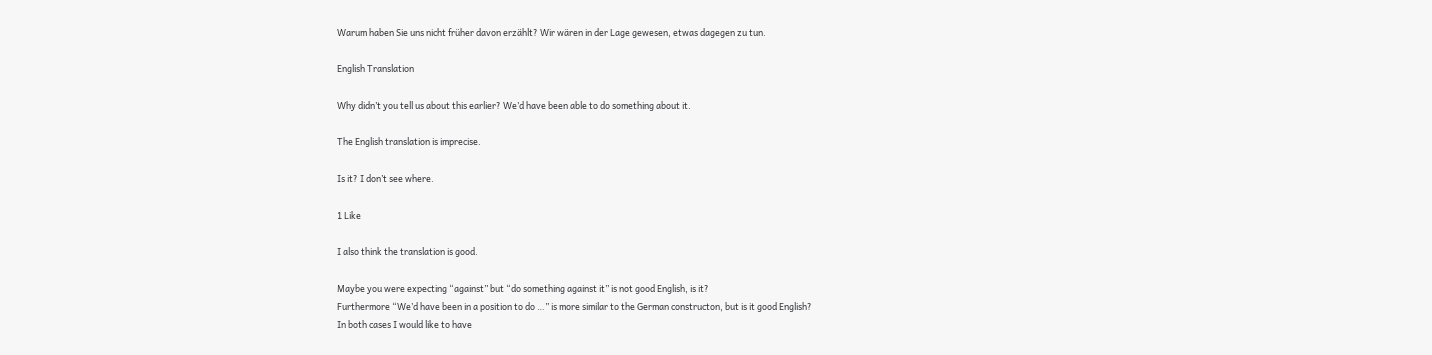Warum haben Sie uns nicht früher davon erzählt? Wir wären in der Lage gewesen, etwas dagegen zu tun.

English Translation

Why didn’t you tell us about this earlier? We’d have been able to do something about it.

The English translation is imprecise.

Is it? I don’t see where.

1 Like

I also think the translation is good.

Maybe you were expecting “against” but “do something against it” is not good English, is it?
Furthermore “We’d have been in a position to do …” is more similar to the German constructon, but is it good English?
In both cases I would like to have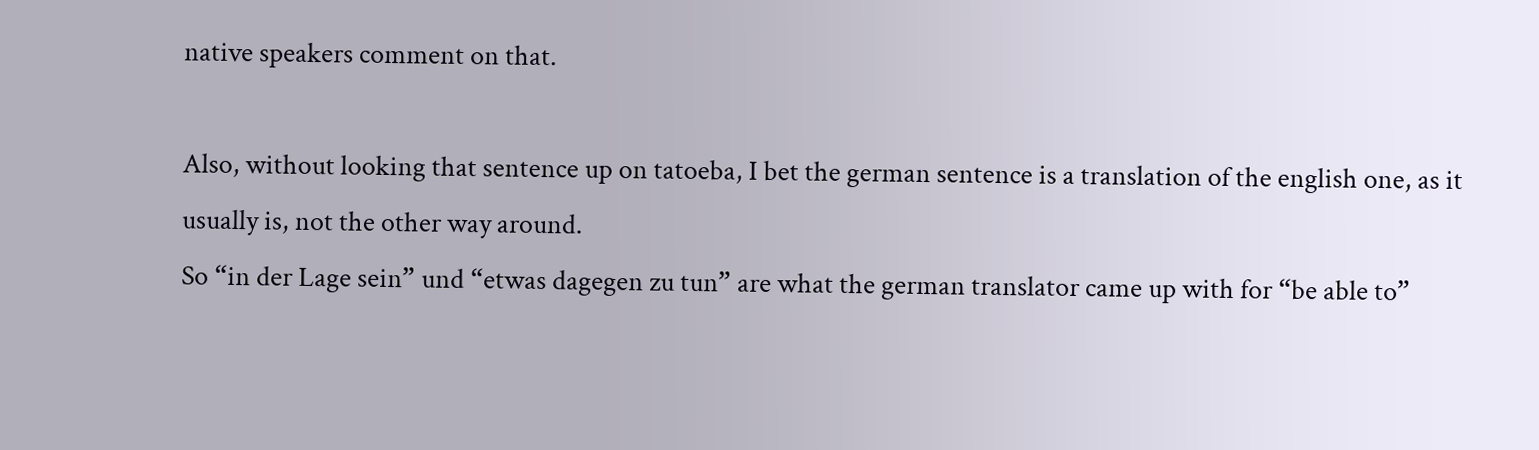native speakers comment on that.

Also, without looking that sentence up on tatoeba, I bet the german sentence is a translation of the english one, as it usually is, not the other way around.
So “in der Lage sein” und “etwas dagegen zu tun” are what the german translator came up with for “be able to”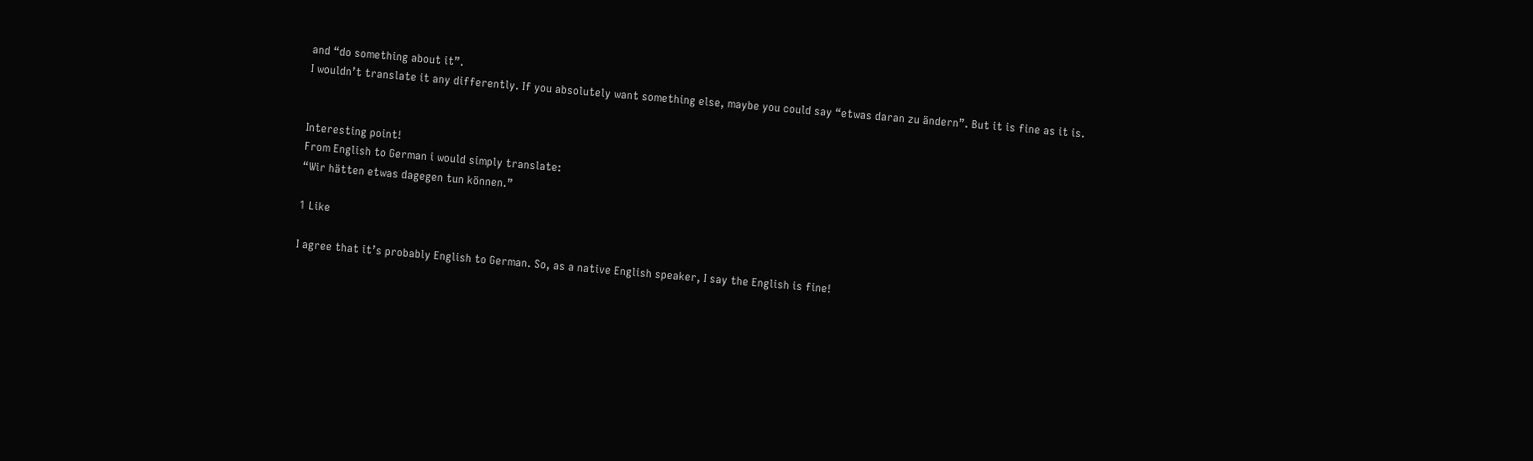and “do something about it”.
I wouldn’t translate it any differently. If you absolutely want something else, maybe you could say “etwas daran zu ändern”. But it is fine as it is.


Interesting point!
From English to German i would simply translate:
“Wir hätten etwas dagegen tun können.”

1 Like

I agree that it’s probably English to German. So, as a native English speaker, I say the English is fine!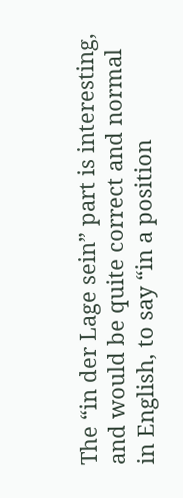The “in der Lage sein” part is interesting, and would be quite correct and normal in English, to say “in a position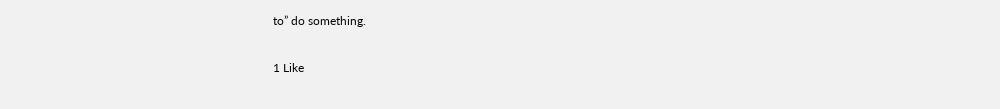to” do something.

1 Like